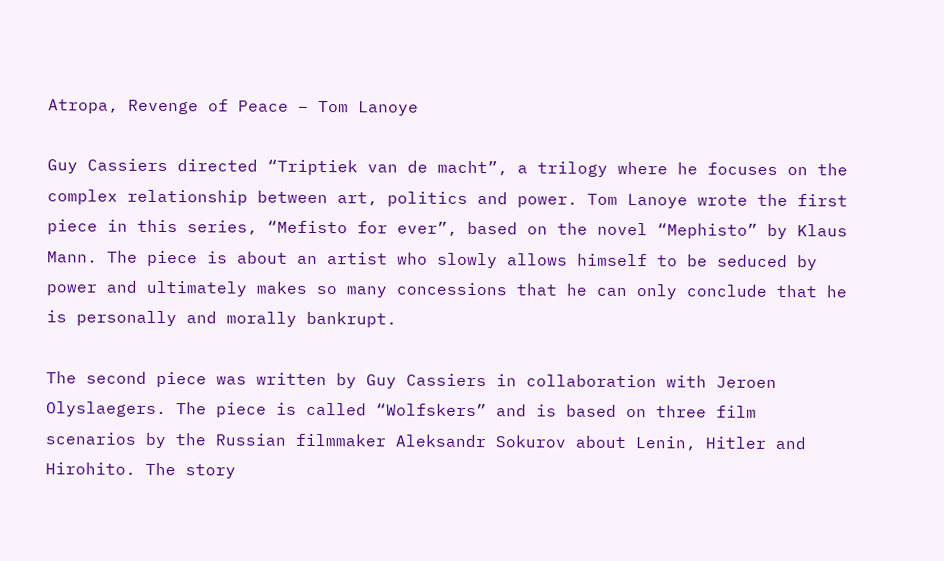Atropa, Revenge of Peace – Tom Lanoye

Guy Cassiers directed “Triptiek van de macht”, a trilogy where he focuses on the complex relationship between art, politics and power. Tom Lanoye wrote the first piece in this series, “Mefisto for ever”, based on the novel “Mephisto” by Klaus Mann. The piece is about an artist who slowly allows himself to be seduced by power and ultimately makes so many concessions that he can only conclude that he is personally and morally bankrupt.

The second piece was written by Guy Cassiers in collaboration with Jeroen Olyslaegers. The piece is called “Wolfskers” and is based on three film scenarios by the Russian filmmaker Aleksandr Sokurov about Lenin, Hitler and Hirohito. The story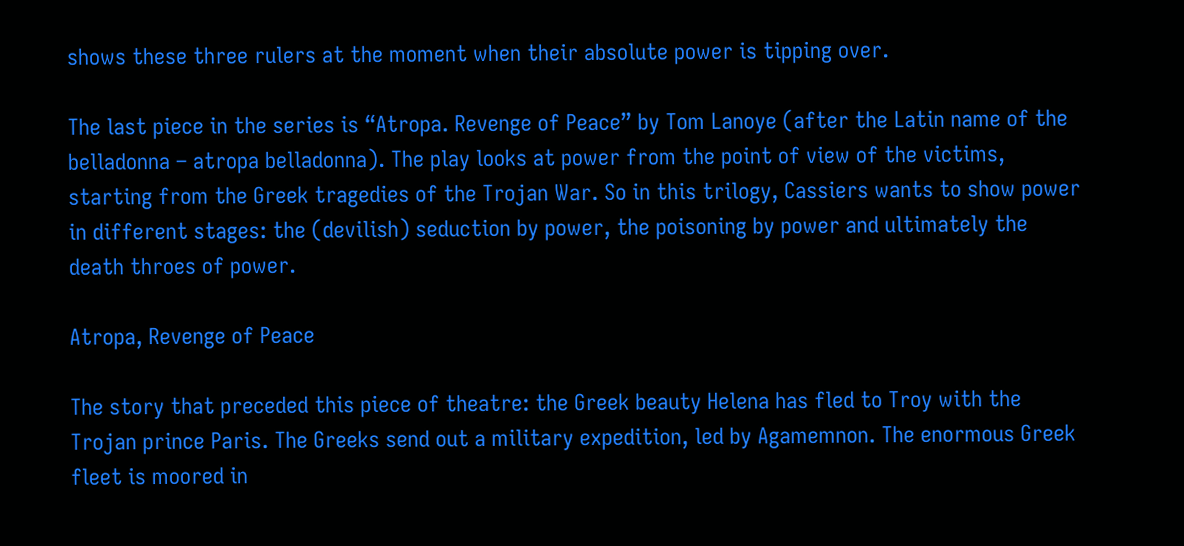shows these three rulers at the moment when their absolute power is tipping over.

The last piece in the series is “Atropa. Revenge of Peace” by Tom Lanoye (after the Latin name of the belladonna – atropa belladonna). The play looks at power from the point of view of the victims, starting from the Greek tragedies of the Trojan War. So in this trilogy, Cassiers wants to show power in different stages: the (devilish) seduction by power, the poisoning by power and ultimately the death throes of power.

Atropa, Revenge of Peace

The story that preceded this piece of theatre: the Greek beauty Helena has fled to Troy with the Trojan prince Paris. The Greeks send out a military expedition, led by Agamemnon. The enormous Greek fleet is moored in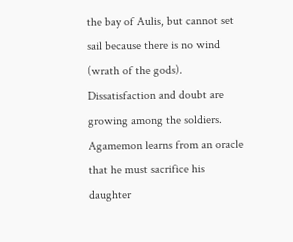the bay of Aulis, but cannot set sail because there is no wind (wrath of the gods). Dissatisfaction and doubt are growing among the soldiers. Agamemon learns from an oracle that he must sacrifice his daughter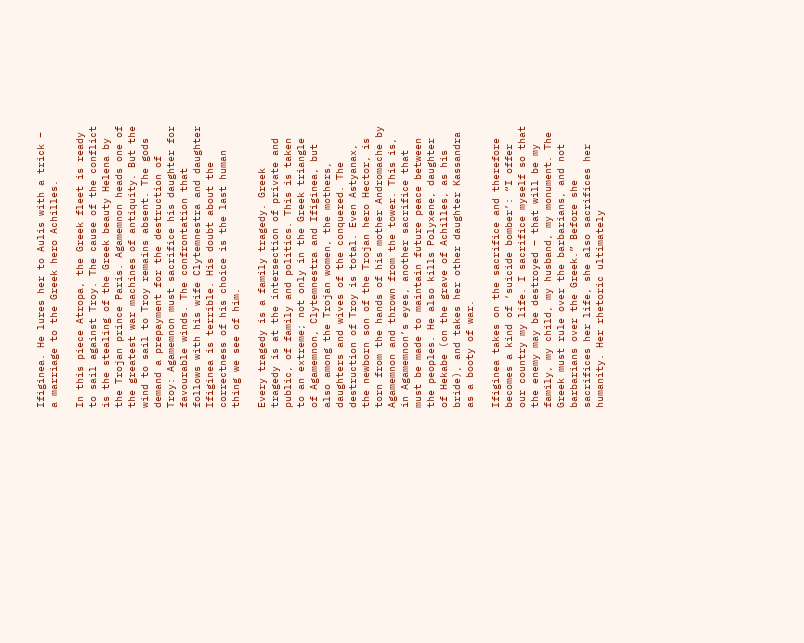Ifiginea. He lures her to Aulis with a trick – a marriage to the Greek hero Achilles.

In this piece Atropa, the Greek fleet is ready to sail against Troy. The cause of the conflict is the stealing of the Greek beauty Helena by the Trojan prince Paris. Agamemnon heads one of the greatest war machines of antiquity. But the wind to sail to Troy remains absent. The gods demand a prepayment for the destruction of Troy: Agamemnon must sacrifice his daughter for favourable winds. The confrontation that follows with his wife Clytemnestra and daughter Ifiginea is terrible. His doubt about the correctness of his choice is the last human thing we see of him.

Every tragedy is a family tragedy. Greek tragedy is at the intersection of private and public, of family and politics. This is taken to an extreme; not only in the Greek triangle of Agamemnon, Clytemnestra and Ifiginea, but also among the Trojan women, the mothers, daughters and wives of the conquered. The destruction of Troy is total. Even Astyanax, the newborn son of the Trojan hero Hector, is torn from the hands of his mother Andromache by Agamemnon and thrown from the tower. This is, in Agamemnon’s eyes, another sacrifice that must be made to maintain future peace between the peoples. He also kills Polyxene, daughter of Hekabe (on the grave of Achilles, as his bride), and takes her other daughter Kassandra as a booty of war.

Ifiginea takes on the sacrifice and therefore becomes a kind of ‘suicide bomber’: “I offer our country my life. I sacrifice myself so that the enemy may be destroyed – that will be my family, my child, my husband, my monument. The Greek must rule over the barbarians, and not barbarians over the Greek.” Before she sacrifices her life, she also sacrifices her humanity. Her rhetoric ultimately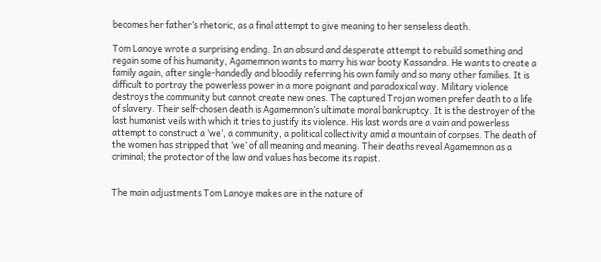becomes her father’s rhetoric, as a final attempt to give meaning to her senseless death.

Tom Lanoye wrote a surprising ending. In an absurd and desperate attempt to rebuild something and regain some of his humanity, Agamemnon wants to marry his war booty Kassandra. He wants to create a family again, after single-handedly and bloodily referring his own family and so many other families. It is difficult to portray the powerless power in a more poignant and paradoxical way. Military violence destroys the community but cannot create new ones. The captured Trojan women prefer death to a life of slavery. Their self-chosen death is Agamemnon’s ultimate moral bankruptcy. It is the destroyer of the last humanist veils with which it tries to justify its violence. His last words are a vain and powerless attempt to construct a ‘we’, a community, a political collectivity amid a mountain of corpses. The death of the women has stripped that ‘we’ of all meaning and meaning. Their deaths reveal Agamemnon as a criminal; the protector of the law and values has become its rapist.


The main adjustments Tom Lanoye makes are in the nature of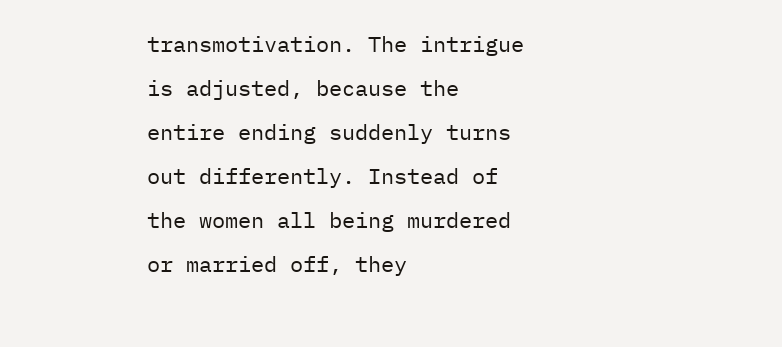transmotivation. The intrigue is adjusted, because the entire ending suddenly turns out differently. Instead of the women all being murdered or married off, they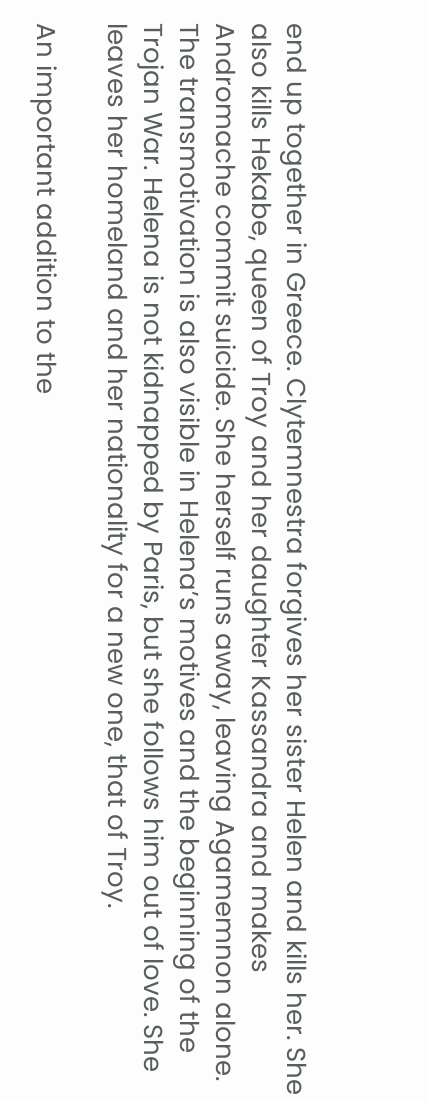end up together in Greece. Clytemnestra forgives her sister Helen and kills her. She also kills Hekabe, queen of Troy and her daughter Kassandra and makes Andromache commit suicide. She herself runs away, leaving Agamemnon alone. The transmotivation is also visible in Helena’s motives and the beginning of the Trojan War. Helena is not kidnapped by Paris, but she follows him out of love. She leaves her homeland and her nationality for a new one, that of Troy.

An important addition to the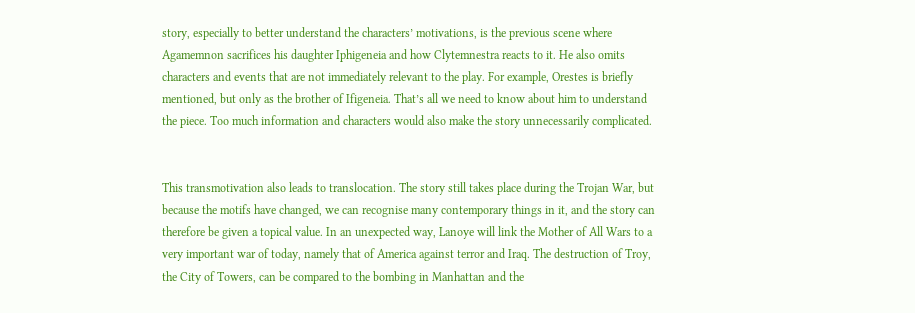story, especially to better understand the characters’ motivations, is the previous scene where Agamemnon sacrifices his daughter Iphigeneia and how Clytemnestra reacts to it. He also omits characters and events that are not immediately relevant to the play. For example, Orestes is briefly mentioned, but only as the brother of Ifigeneia. That’s all we need to know about him to understand the piece. Too much information and characters would also make the story unnecessarily complicated.


This transmotivation also leads to translocation. The story still takes place during the Trojan War, but because the motifs have changed, we can recognise many contemporary things in it, and the story can therefore be given a topical value. In an unexpected way, Lanoye will link the Mother of All Wars to a very important war of today, namely that of America against terror and Iraq. The destruction of Troy, the City of Towers, can be compared to the bombing in Manhattan and the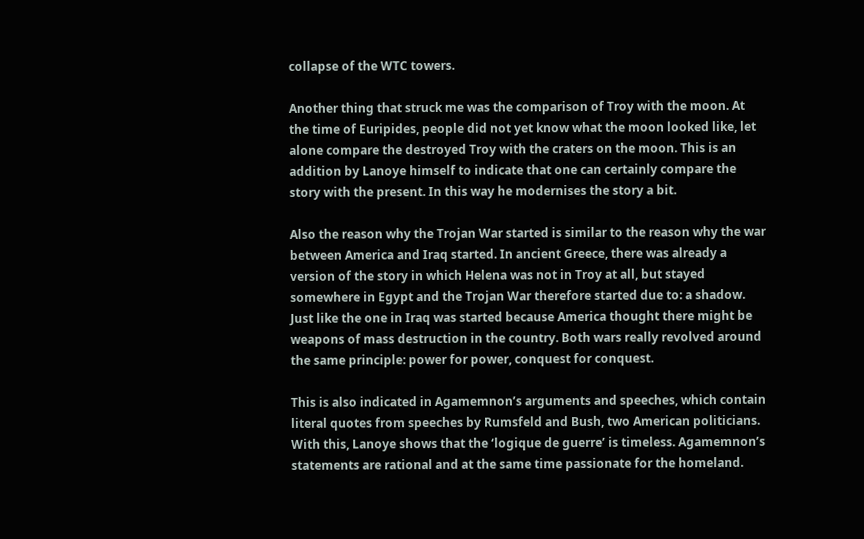collapse of the WTC towers.

Another thing that struck me was the comparison of Troy with the moon. At the time of Euripides, people did not yet know what the moon looked like, let alone compare the destroyed Troy with the craters on the moon. This is an addition by Lanoye himself to indicate that one can certainly compare the story with the present. In this way he modernises the story a bit.

Also the reason why the Trojan War started is similar to the reason why the war between America and Iraq started. In ancient Greece, there was already a version of the story in which Helena was not in Troy at all, but stayed somewhere in Egypt and the Trojan War therefore started due to: a shadow. Just like the one in Iraq was started because America thought there might be weapons of mass destruction in the country. Both wars really revolved around the same principle: power for power, conquest for conquest.

This is also indicated in Agamemnon’s arguments and speeches, which contain literal quotes from speeches by Rumsfeld and Bush, two American politicians. With this, Lanoye shows that the ‘logique de guerre’ is timeless. Agamemnon’s statements are rational and at the same time passionate for the homeland.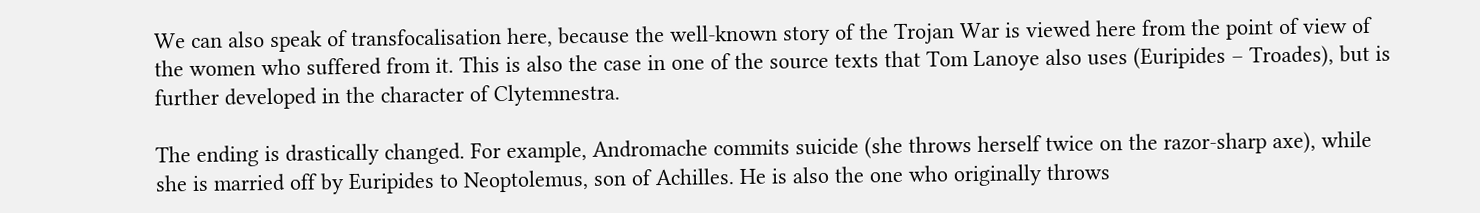We can also speak of transfocalisation here, because the well-known story of the Trojan War is viewed here from the point of view of the women who suffered from it. This is also the case in one of the source texts that Tom Lanoye also uses (Euripides – Troades), but is further developed in the character of Clytemnestra.

The ending is drastically changed. For example, Andromache commits suicide (she throws herself twice on the razor-sharp axe), while she is married off by Euripides to Neoptolemus, son of Achilles. He is also the one who originally throws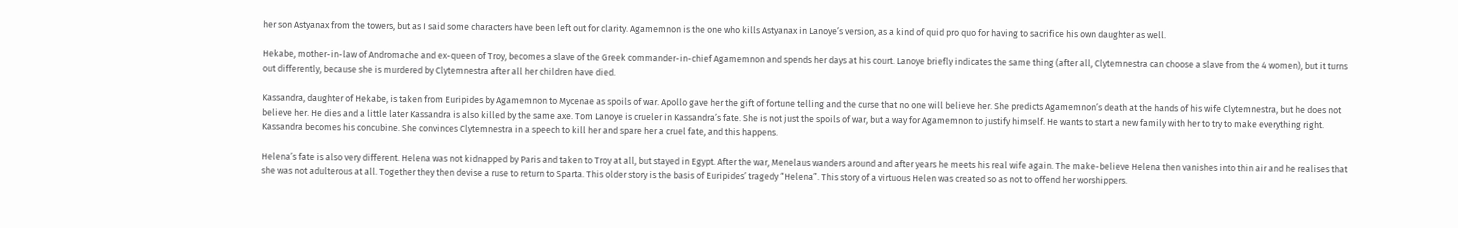her son Astyanax from the towers, but as I said some characters have been left out for clarity. Agamemnon is the one who kills Astyanax in Lanoye’s version, as a kind of quid pro quo for having to sacrifice his own daughter as well.

Hekabe, mother-in-law of Andromache and ex-queen of Troy, becomes a slave of the Greek commander-in-chief Agamemnon and spends her days at his court. Lanoye briefly indicates the same thing (after all, Clytemnestra can choose a slave from the 4 women), but it turns out differently, because she is murdered by Clytemnestra after all her children have died.

Kassandra, daughter of Hekabe, is taken from Euripides by Agamemnon to Mycenae as spoils of war. Apollo gave her the gift of fortune telling and the curse that no one will believe her. She predicts Agamemnon’s death at the hands of his wife Clytemnestra, but he does not believe her. He dies and a little later Kassandra is also killed by the same axe. Tom Lanoye is crueler in Kassandra’s fate. She is not just the spoils of war, but a way for Agamemnon to justify himself. He wants to start a new family with her to try to make everything right. Kassandra becomes his concubine. She convinces Clytemnestra in a speech to kill her and spare her a cruel fate, and this happens.

Helena’s fate is also very different. Helena was not kidnapped by Paris and taken to Troy at all, but stayed in Egypt. After the war, Menelaus wanders around and after years he meets his real wife again. The make-believe Helena then vanishes into thin air and he realises that she was not adulterous at all. Together they then devise a ruse to return to Sparta. This older story is the basis of Euripides’ tragedy “Helena”. This story of a virtuous Helen was created so as not to offend her worshippers.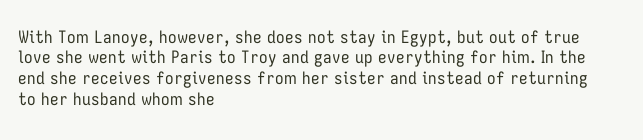With Tom Lanoye, however, she does not stay in Egypt, but out of true love she went with Paris to Troy and gave up everything for him. In the end she receives forgiveness from her sister and instead of returning to her husband whom she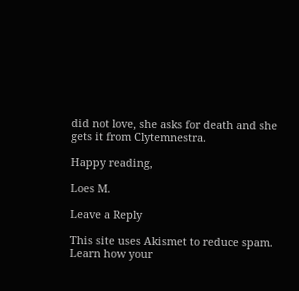did not love, she asks for death and she gets it from Clytemnestra.

Happy reading,

Loes M.

Leave a Reply

This site uses Akismet to reduce spam. Learn how your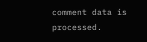comment data is processed.